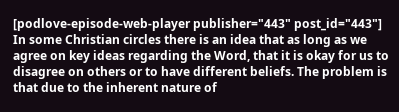[podlove-episode-web-player publisher="443" post_id="443"]
In some Christian circles there is an idea that as long as we agree on key ideas regarding the Word, that it is okay for us to disagree on others or to have different beliefs. The problem is that due to the inherent nature of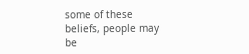some of these beliefs, people may be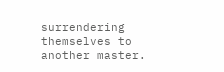surrendering themselves to another master.